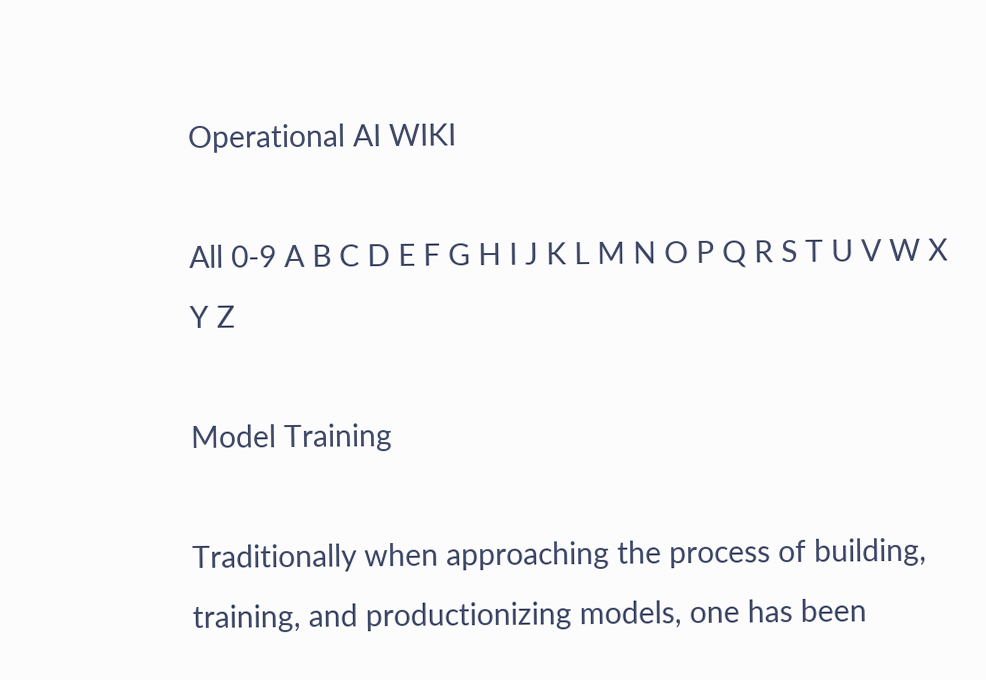Operational AI WIKI

All 0-9 A B C D E F G H I J K L M N O P Q R S T U V W X Y Z

Model Training

Traditionally when approaching the process of building, training, and productionizing models, one has been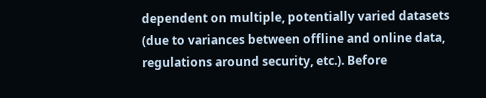dependent on multiple, potentially varied datasets (due to variances between offline and online data, regulations around security, etc.). Before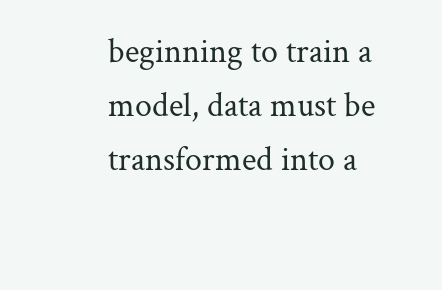beginning to train a model, data must be transformed into a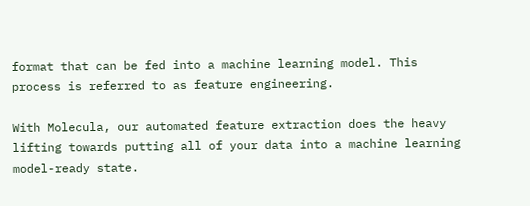format that can be fed into a machine learning model. This process is referred to as feature engineering.

With Molecula, our automated feature extraction does the heavy lifting towards putting all of your data into a machine learning model-ready state.